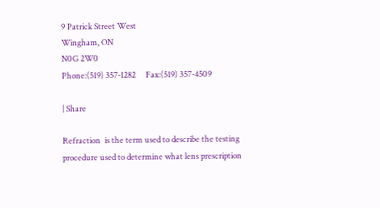9 Patrick Street West
Wingham, ON
N0G 2W0
Phone:(519) 357-1282     Fax:(519) 357-4509

| Share

Refraction  is the term used to describe the testing procedure used to determine what lens prescription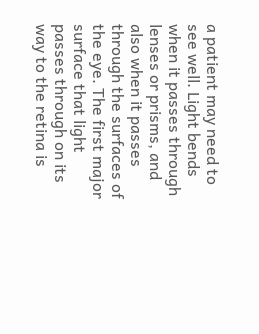a patient may need to see well. Light bends when it passes through lenses or prisms, and also when it passes through the surfaces of the eye. The first major surface that light passes through on its way to the retina is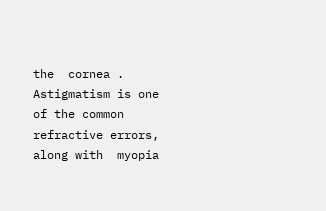the  cornea . Astigmatism is one of the common refractive errors, along with  myopia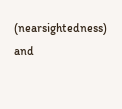(nearsightedness) and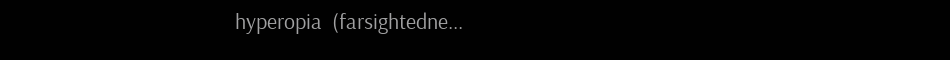hyperopia  (farsightedne...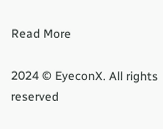Read More

2024 © EyeconX. All rights reserved